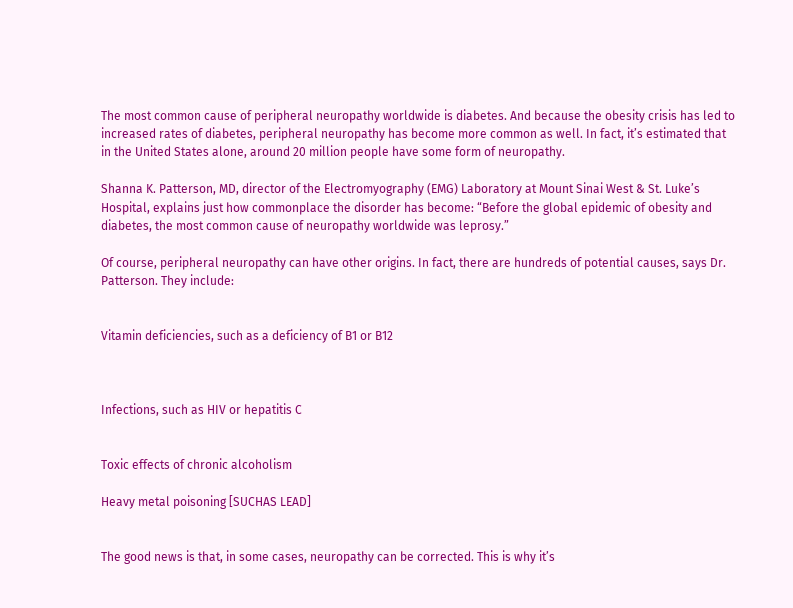The most common cause of peripheral neuropathy worldwide is diabetes. And because the obesity crisis has led to increased rates of diabetes, peripheral neuropathy has become more common as well. In fact, it’s estimated that in the United States alone, around 20 million people have some form of neuropathy.

Shanna K. Patterson, MD, director of the Electromyography (EMG) Laboratory at Mount Sinai West & St. Luke’s Hospital, explains just how commonplace the disorder has become: “Before the global epidemic of obesity and diabetes, the most common cause of neuropathy worldwide was leprosy.”

Of course, peripheral neuropathy can have other origins. In fact, there are hundreds of potential causes, says Dr. Patterson. They include:


Vitamin deficiencies, such as a deficiency of B1 or B12



Infections, such as HIV or hepatitis C


Toxic effects of chronic alcoholism

Heavy metal poisoning [SUCHAS LEAD]


The good news is that, in some cases, neuropathy can be corrected. This is why it’s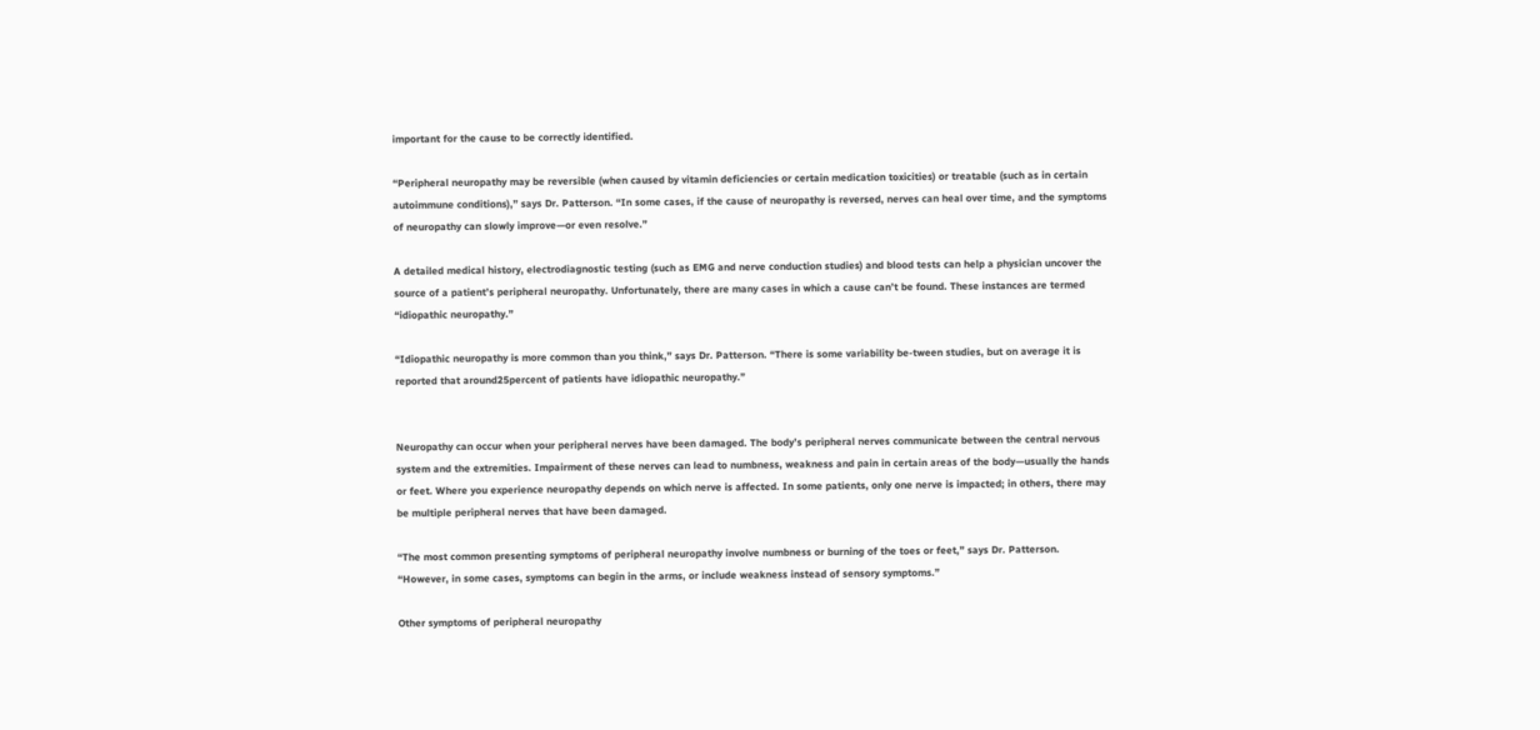important for the cause to be correctly identified.

“Peripheral neuropathy may be reversible (when caused by vitamin deficiencies or certain medication toxicities) or treatable (such as in certain autoimmune conditions),” says Dr. Patterson. “In some cases, if the cause of neuropathy is reversed, nerves can heal over time, and the symptoms of neuropathy can slowly improve—or even resolve.”

A detailed medical history, electrodiagnostic testing (such as EMG and nerve conduction studies) and blood tests can help a physician uncover the source of a patient’s peripheral neuropathy. Unfortunately, there are many cases in which a cause can’t be found. These instances are termed “idiopathic neuropathy.”

“Idiopathic neuropathy is more common than you think,” says Dr. Patterson. “There is some variability be-tween studies, but on average it is reported that around25percent of patients have idiopathic neuropathy.”


Neuropathy can occur when your peripheral nerves have been damaged. The body’s peripheral nerves communicate between the central nervous system and the extremities. Impairment of these nerves can lead to numbness, weakness and pain in certain areas of the body—usually the hands or feet. Where you experience neuropathy depends on which nerve is affected. In some patients, only one nerve is impacted; in others, there may be multiple peripheral nerves that have been damaged.

“The most common presenting symptoms of peripheral neuropathy involve numbness or burning of the toes or feet,” says Dr. Patterson. “However, in some cases, symptoms can begin in the arms, or include weakness instead of sensory symptoms.”

Other symptoms of peripheral neuropathy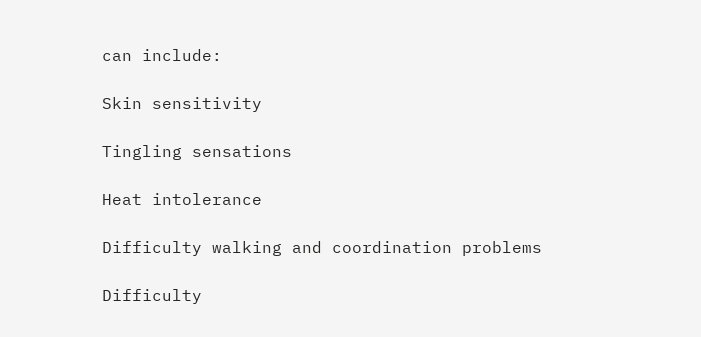can include:

Skin sensitivity

Tingling sensations

Heat intolerance

Difficulty walking and coordination problems

Difficulty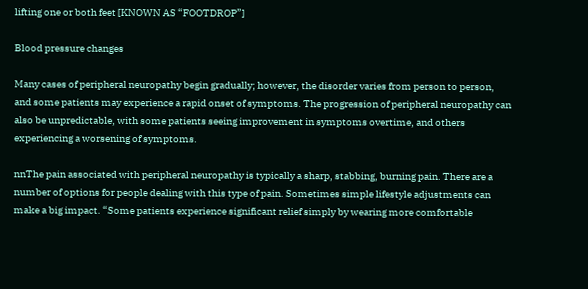lifting one or both feet [KNOWN AS “FOOTDROP”]

Blood pressure changes

Many cases of peripheral neuropathy begin gradually; however, the disorder varies from person to person, and some patients may experience a rapid onset of symptoms. The progression of peripheral neuropathy can also be unpredictable, with some patients seeing improvement in symptoms overtime, and others experiencing a worsening of symptoms.

nnThe pain associated with peripheral neuropathy is typically a sharp, stabbing, burning pain. There are a number of options for people dealing with this type of pain. Sometimes simple lifestyle adjustments can make a big impact. “Some patients experience significant relief simply by wearing more comfortable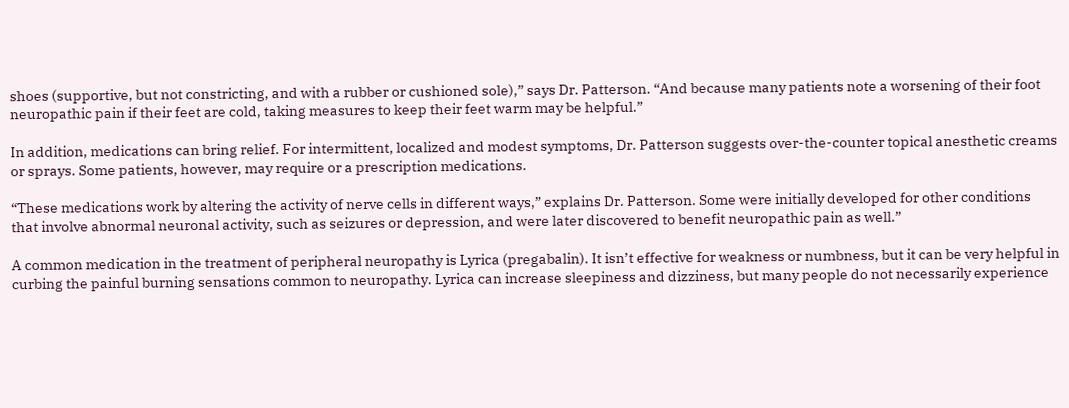shoes (supportive, but not constricting, and with a rubber or cushioned sole),” says Dr. Patterson. “And because many patients note a worsening of their foot neuropathic pain if their feet are cold, taking measures to keep their feet warm may be helpful.”

In addition, medications can bring relief. For intermittent, localized and modest symptoms, Dr. Patterson suggests over-the-counter topical anesthetic creams or sprays. Some patients, however, may require or a prescription medications.

“These medications work by altering the activity of nerve cells in different ways,” explains Dr. Patterson. Some were initially developed for other conditions that involve abnormal neuronal activity, such as seizures or depression, and were later discovered to benefit neuropathic pain as well.”

A common medication in the treatment of peripheral neuropathy is Lyrica (pregabalin). It isn’t effective for weakness or numbness, but it can be very helpful in curbing the painful burning sensations common to neuropathy. Lyrica can increase sleepiness and dizziness, but many people do not necessarily experience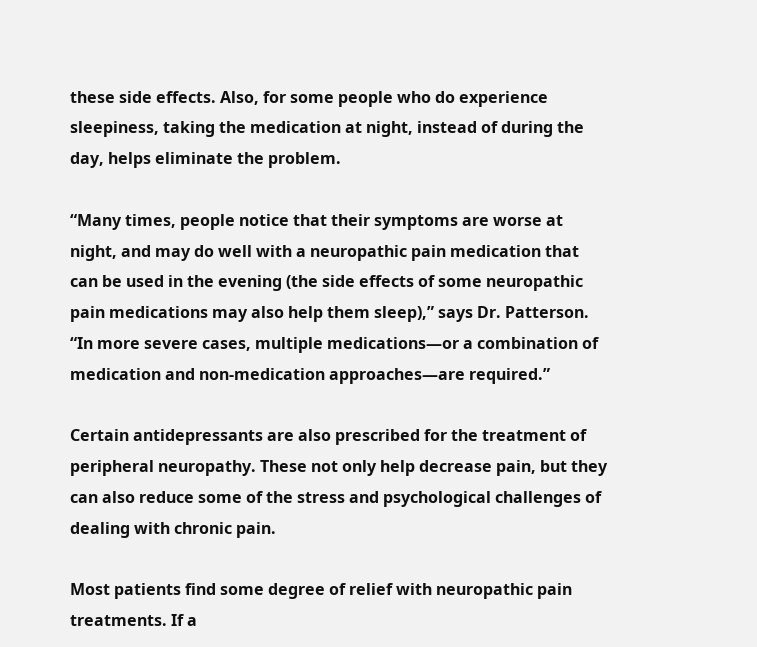these side effects. Also, for some people who do experience sleepiness, taking the medication at night, instead of during the day, helps eliminate the problem.

“Many times, people notice that their symptoms are worse at night, and may do well with a neuropathic pain medication that can be used in the evening (the side effects of some neuropathic pain medications may also help them sleep),” says Dr. Patterson. “In more severe cases, multiple medications—or a combination of medication and non-medication approaches—are required.”

Certain antidepressants are also prescribed for the treatment of peripheral neuropathy. These not only help decrease pain, but they can also reduce some of the stress and psychological challenges of dealing with chronic pain.

Most patients find some degree of relief with neuropathic pain treatments. If a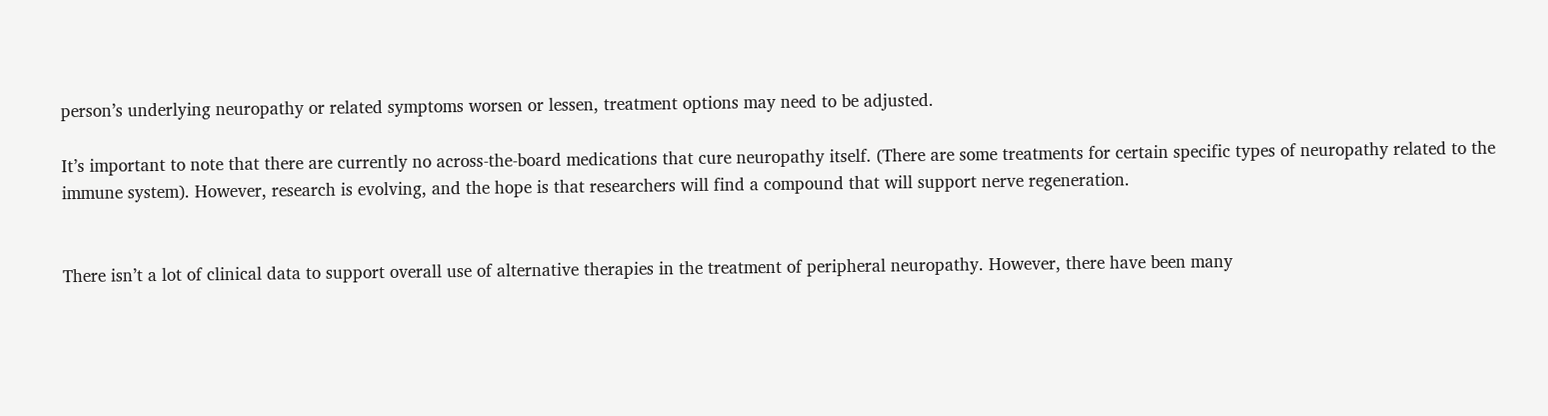person’s underlying neuropathy or related symptoms worsen or lessen, treatment options may need to be adjusted.

It’s important to note that there are currently no across-the-board medications that cure neuropathy itself. (There are some treatments for certain specific types of neuropathy related to the immune system). However, research is evolving, and the hope is that researchers will find a compound that will support nerve regeneration.


There isn’t a lot of clinical data to support overall use of alternative therapies in the treatment of peripheral neuropathy. However, there have been many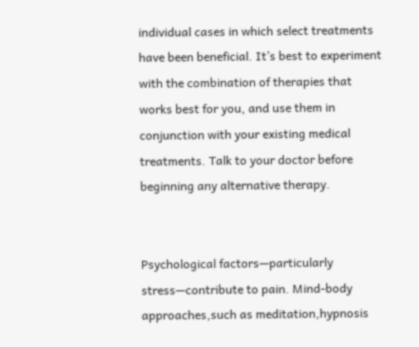individual cases in which select treatments have been beneficial. It’s best to experiment with the combination of therapies that works best for you, and use them in conjunction with your existing medical treatments. Talk to your doctor before beginning any alternative therapy.


Psychological factors—particularly stress—contribute to pain. Mind-body approaches,such as meditation,hypnosis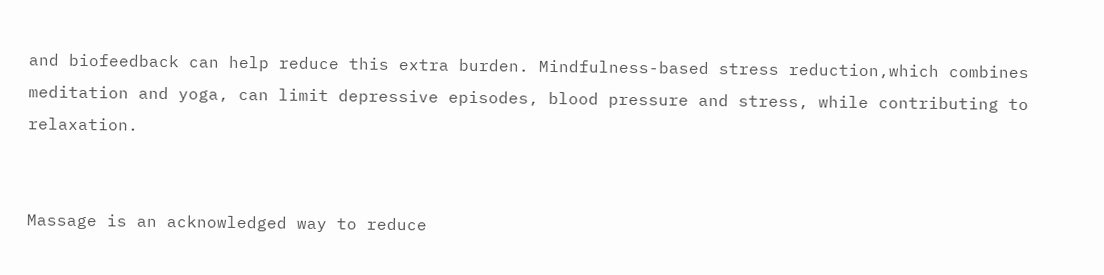and biofeedback can help reduce this extra burden. Mindfulness-based stress reduction,which combines meditation and yoga, can limit depressive episodes, blood pressure and stress, while contributing to relaxation.


Massage is an acknowledged way to reduce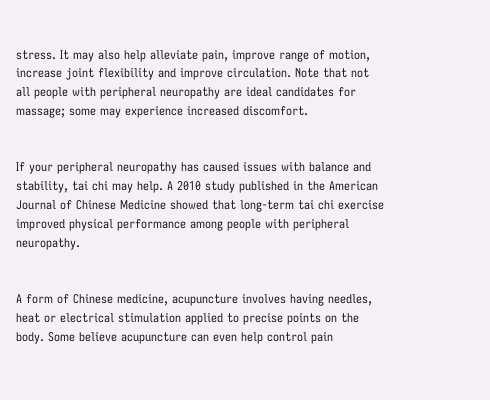stress. It may also help alleviate pain, improve range of motion, increase joint flexibility and improve circulation. Note that not all people with peripheral neuropathy are ideal candidates for massage; some may experience increased discomfort.


If your peripheral neuropathy has caused issues with balance and stability, tai chi may help. A 2010 study published in the American Journal of Chinese Medicine showed that long-term tai chi exercise improved physical performance among people with peripheral neuropathy.


A form of Chinese medicine, acupuncture involves having needles, heat or electrical stimulation applied to precise points on the body. Some believe acupuncture can even help control pain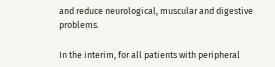and reduce neurological, muscular and digestive problems.

In the interim, for all patients with peripheral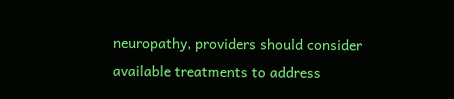neuropathy, providers should consider available treatments to address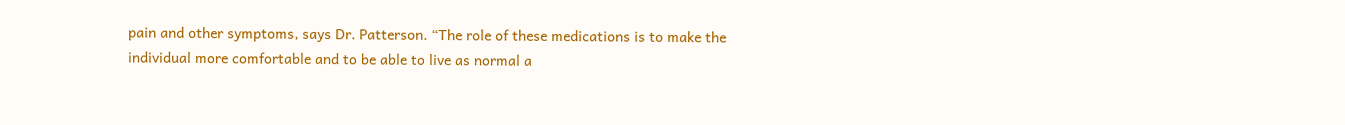pain and other symptoms, says Dr. Patterson. “The role of these medications is to make the individual more comfortable and to be able to live as normal a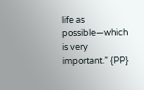life as possible—which is very important.” {PP}